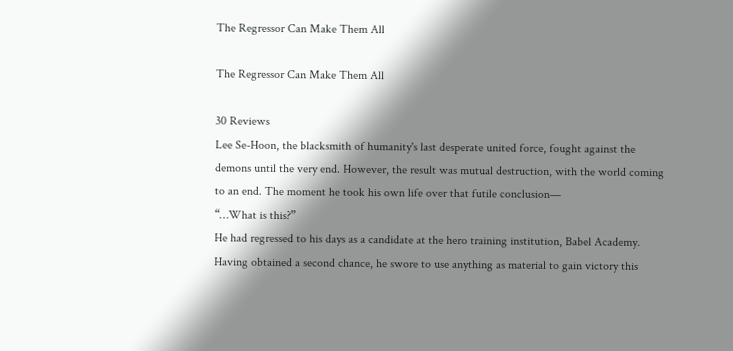The Regressor Can Make Them All

The Regressor Can Make Them All

30 Reviews
Lee Se-Hoon, the blacksmith of humanity's last desperate united force, fought against the demons until the very end. However, the result was mutual destruction, with the world coming to an end. The moment he took his own life over that futile conclusion—
“…What is this?”
He had regressed to his days as a candidate at the hero training institution, Babel Academy. Having obtained a second chance, he swore to use anything as material to gain victory this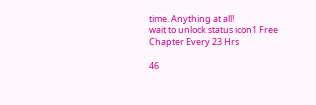time. Anything at all!
wait to unlock status icon1 Free Chapter Every 23 Hrs

46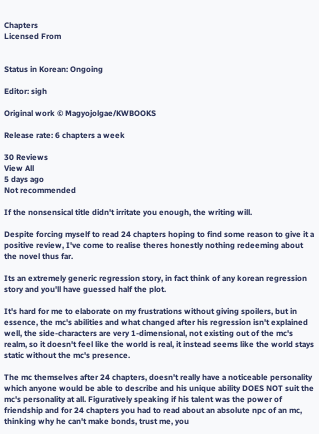Chapters
Licensed From


Status in Korean: Ongoing

Editor: sigh

Original work © Magyojolgae/KWBOOKS

Release rate: 6 chapters a week

30 Reviews
View All
5 days ago
Not recommended

If the nonsensical title didn't irritate you enough, the writing will.

Despite forcing myself to read 24 chapters hoping to find some reason to give it a positive review, I've come to realise theres honestly nothing redeeming about the novel thus far.

Its an extremely generic regression story, in fact think of any korean regression story and you'll have guessed half the plot.

It's hard for me to elaborate on my frustrations without giving spoilers, but in essence, the mc's abilities and what changed after his regression isn't explained well, the side-characters are very 1-dimensional, not existing out of the mc's realm, so it doesn't feel like the world is real, it instead seems like the world stays static without the mc's presence.

The mc themselves after 24 chapters, doesn't really have a noticeable personality which anyone would be able to describe and his unique ability DOES NOT suit the mc's personality at all. Figuratively speaking if his talent was the power of friendship and for 24 chapters you had to read about an absolute npc of an mc, thinking why he can't make bonds, trust me, you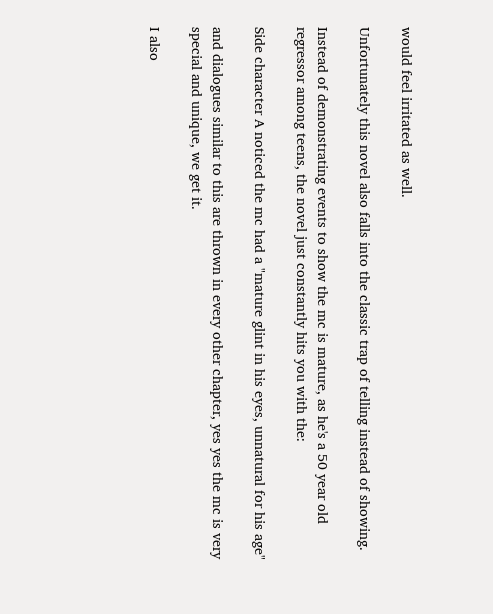would feel irritated as well.

Unfortunately this novel also falls into the classic trap of telling instead of showing.

Instead of demonstrating events to show the mc is mature, as he's a 50 year old regressor among teens, the novel just constantly hits you with the:

Side character A noticed the mc had a "mature glint in his eyes, unnatural for his age"

and dialogues similar to this are thrown in every other chapter, yes yes the mc is very special and unique, we get it.

I also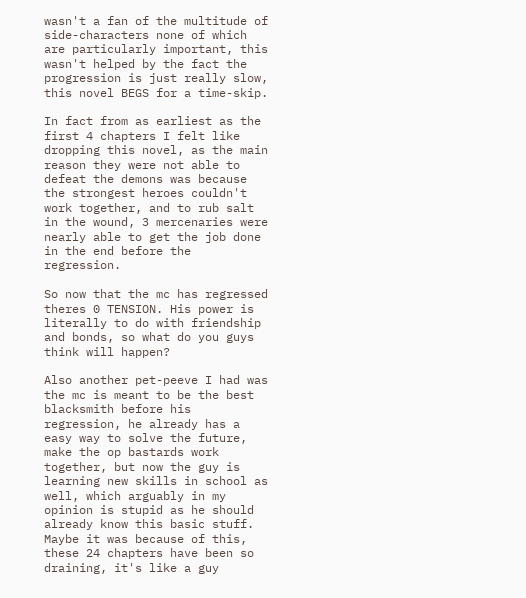wasn't a fan of the multitude of side-characters none of which are particularly important, this wasn't helped by the fact the progression is just really slow, this novel BEGS for a time-skip.

In fact from as earliest as the first 4 chapters I felt like dropping this novel, as the main reason they were not able to defeat the demons was because the strongest heroes couldn't work together, and to rub salt in the wound, 3 mercenaries were nearly able to get the job done in the end before the regression.

So now that the mc has regressed theres 0 TENSION. His power is literally to do with friendship and bonds, so what do you guys think will happen?

Also another pet-peeve I had was the mc is meant to be the best blacksmith before his regression, he already has a easy way to solve the future, make the op bastards work together, but now the guy is learning new skills in school as well, which arguably in my opinion is stupid as he should already know this basic stuff. Maybe it was because of this, these 24 chapters have been so draining, it's like a guy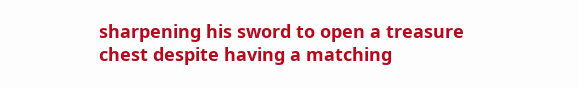sharpening his sword to open a treasure chest despite having a matching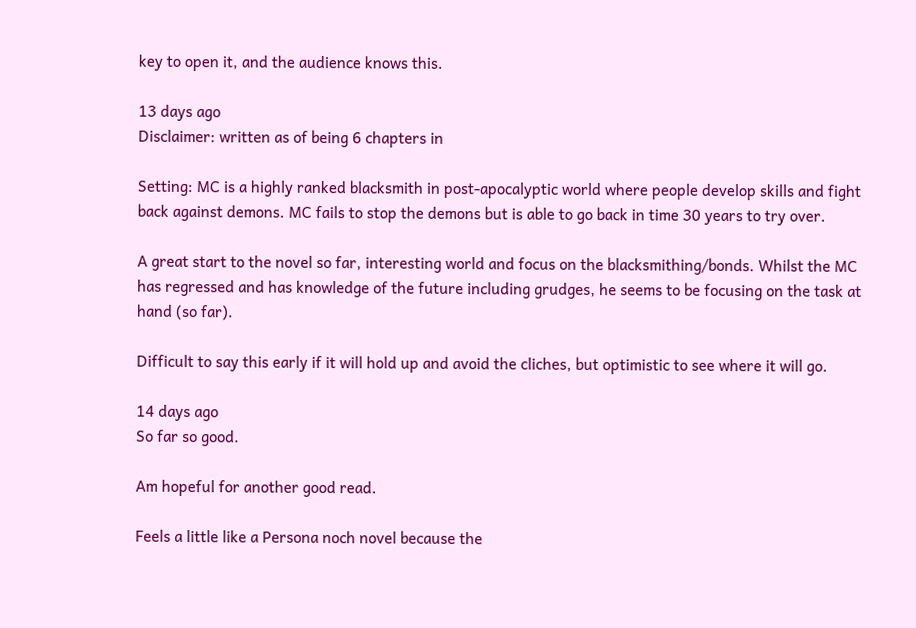key to open it, and the audience knows this.

13 days ago
Disclaimer: written as of being 6 chapters in

Setting: MC is a highly ranked blacksmith in post-apocalyptic world where people develop skills and fight back against demons. MC fails to stop the demons but is able to go back in time 30 years to try over.

A great start to the novel so far, interesting world and focus on the blacksmithing/bonds. Whilst the MC has regressed and has knowledge of the future including grudges, he seems to be focusing on the task at hand (so far).

Difficult to say this early if it will hold up and avoid the cliches, but optimistic to see where it will go.

14 days ago
So far so good.

Am hopeful for another good read.

Feels a little like a Persona noch novel because the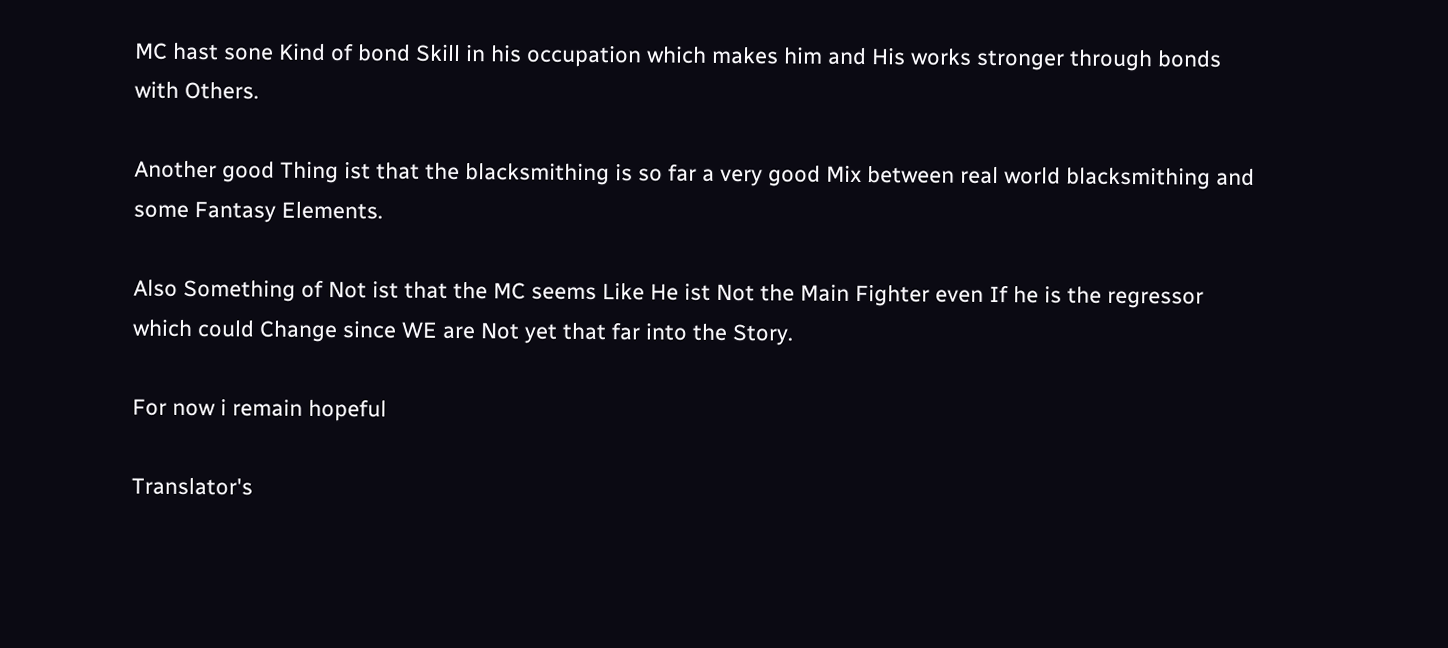MC hast sone Kind of bond Skill in his occupation which makes him and His works stronger through bonds with Others.

Another good Thing ist that the blacksmithing is so far a very good Mix between real world blacksmithing and some Fantasy Elements.

Also Something of Not ist that the MC seems Like He ist Not the Main Fighter even If he is the regressor which could Change since WE are Not yet that far into the Story.

For now i remain hopeful

Translator's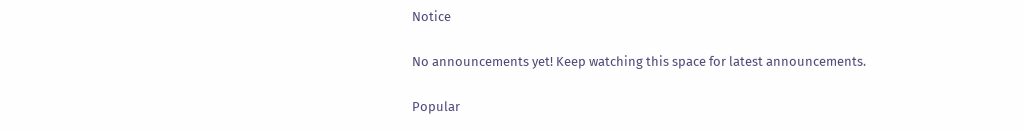Notice

No announcements yet! Keep watching this space for latest announcements.

Popular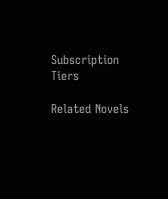Subscription Tiers

Related Novels